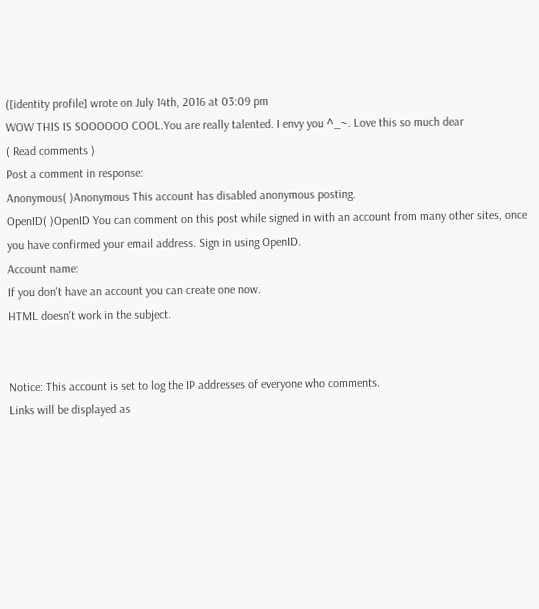([identity profile] wrote on July 14th, 2016 at 03:09 pm
WOW THIS IS SOOOOOO COOL.You are really talented. I envy you ^_~. Love this so much dear
( Read comments )
Post a comment in response:
Anonymous( )Anonymous This account has disabled anonymous posting.
OpenID( )OpenID You can comment on this post while signed in with an account from many other sites, once you have confirmed your email address. Sign in using OpenID.
Account name:
If you don't have an account you can create one now.
HTML doesn't work in the subject.


Notice: This account is set to log the IP addresses of everyone who comments.
Links will be displayed as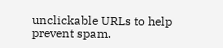unclickable URLs to help prevent spam.